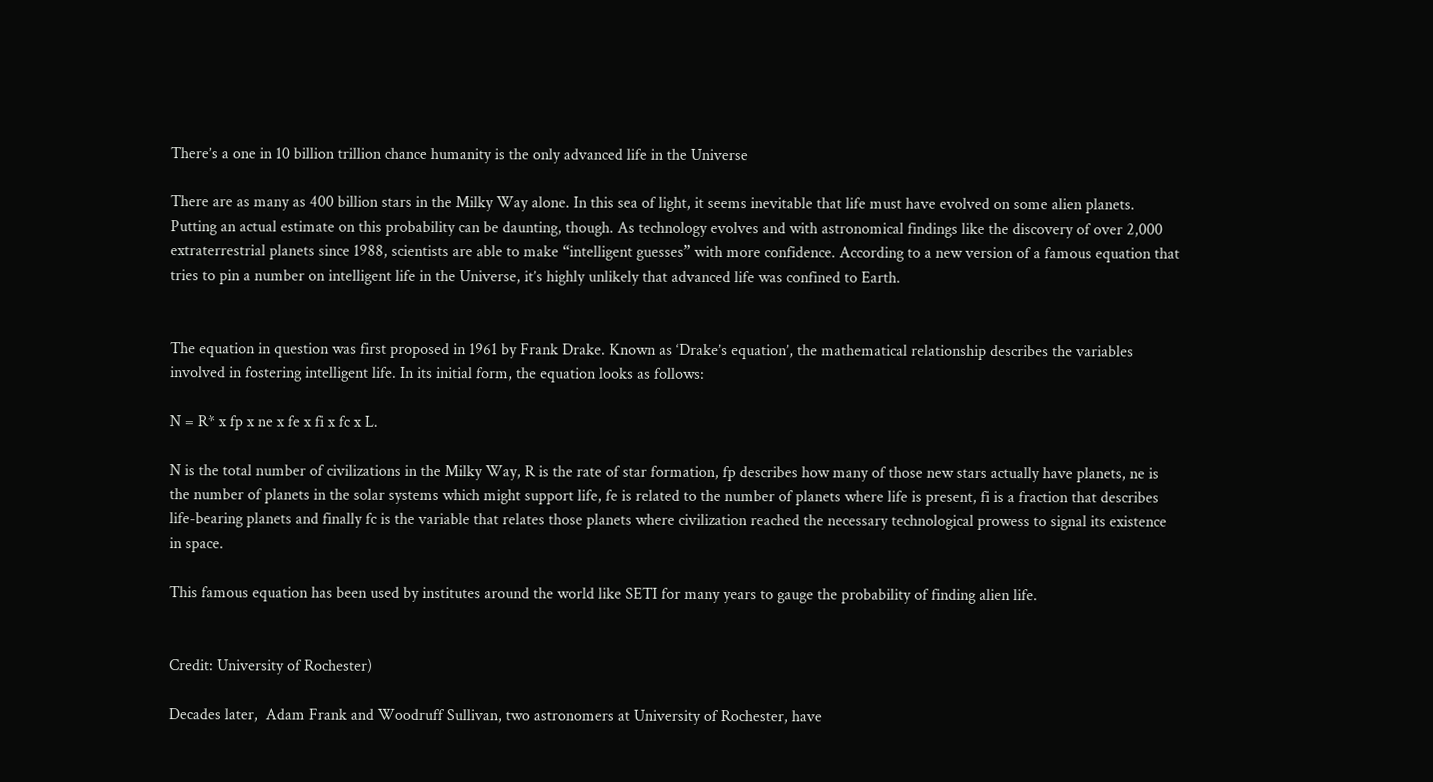There’s a one in 10 billion trillion chance humanity is the only advanced life in the Universe

There are as many as 400 billion stars in the Milky Way alone. In this sea of light, it seems inevitable that life must have evolved on some alien planets. Putting an actual estimate on this probability can be daunting, though. As technology evolves and with astronomical findings like the discovery of over 2,000 extraterrestrial planets since 1988, scientists are able to make “intelligent guesses” with more confidence. According to a new version of a famous equation that tries to pin a number on intelligent life in the Universe, it’s highly unlikely that advanced life was confined to Earth.


The equation in question was first proposed in 1961 by Frank Drake. Known as ‘Drake’s equation’, the mathematical relationship describes the variables involved in fostering intelligent life. In its initial form, the equation looks as follows:

N = R* x fp x ne x fe x fi x fc x L.

N is the total number of civilizations in the Milky Way, R is the rate of star formation, fp describes how many of those new stars actually have planets, ne is the number of planets in the solar systems which might support life, fe is related to the number of planets where life is present, fi is a fraction that describes life-bearing planets and finally fc is the variable that relates those planets where civilization reached the necessary technological prowess to signal its existence in space.

This famous equation has been used by institutes around the world like SETI for many years to gauge the probability of finding alien life.


Credit: University of Rochester)

Decades later,  Adam Frank and Woodruff Sullivan, two astronomers at University of Rochester, have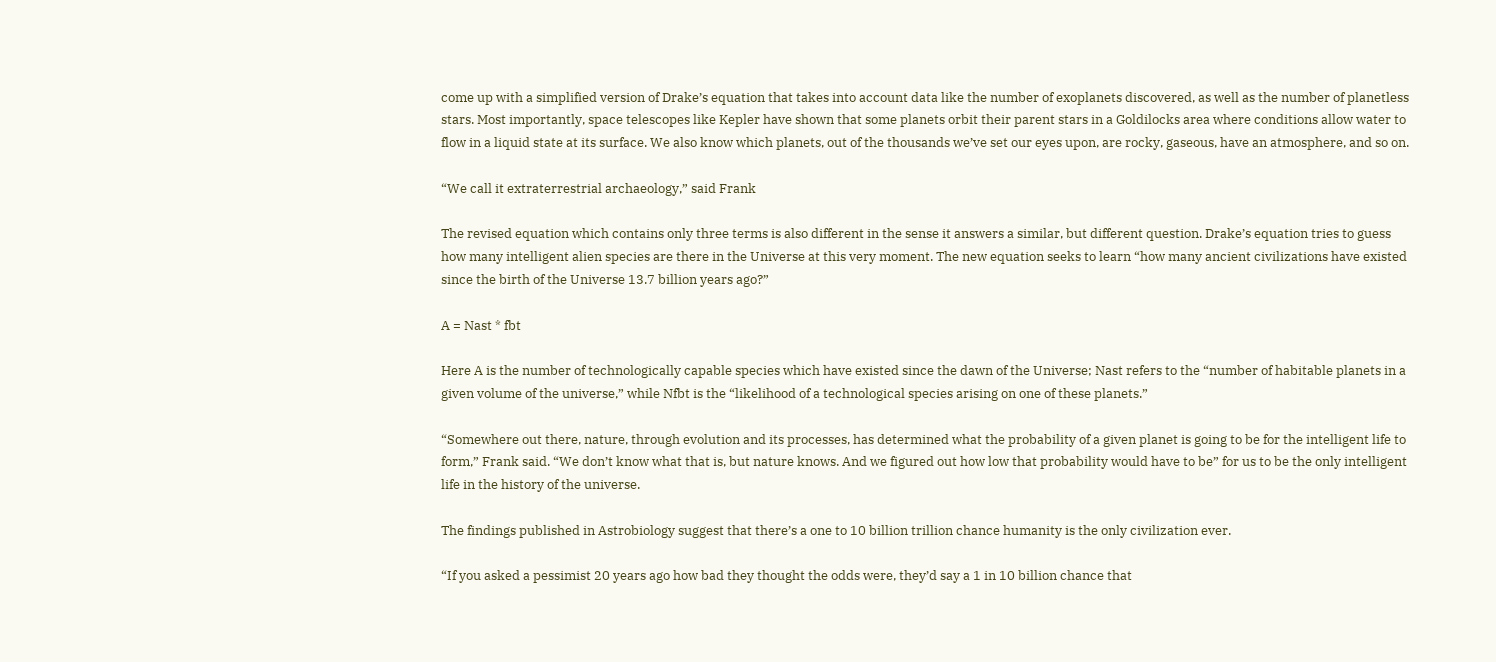come up with a simplified version of Drake’s equation that takes into account data like the number of exoplanets discovered, as well as the number of planetless stars. Most importantly, space telescopes like Kepler have shown that some planets orbit their parent stars in a Goldilocks area where conditions allow water to flow in a liquid state at its surface. We also know which planets, out of the thousands we’ve set our eyes upon, are rocky, gaseous, have an atmosphere, and so on.

“We call it extraterrestrial archaeology,” said Frank

The revised equation which contains only three terms is also different in the sense it answers a similar, but different question. Drake’s equation tries to guess how many intelligent alien species are there in the Universe at this very moment. The new equation seeks to learn “how many ancient civilizations have existed since the birth of the Universe 13.7 billion years ago?”

A = Nast * fbt

Here A is the number of technologically capable species which have existed since the dawn of the Universe; Nast refers to the “number of habitable planets in a given volume of the universe,” while Nfbt is the “likelihood of a technological species arising on one of these planets.”

“Somewhere out there, nature, through evolution and its processes, has determined what the probability of a given planet is going to be for the intelligent life to form,” Frank said. “We don’t know what that is, but nature knows. And we figured out how low that probability would have to be” for us to be the only intelligent life in the history of the universe.

The findings published in Astrobiology suggest that there’s a one to 10 billion trillion chance humanity is the only civilization ever.

“If you asked a pessimist 20 years ago how bad they thought the odds were, they’d say a 1 in 10 billion chance that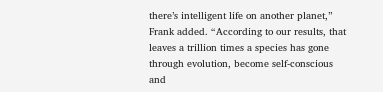there’s intelligent life on another planet,” Frank added. “According to our results, that leaves a trillion times a species has gone through evolution, become self-conscious and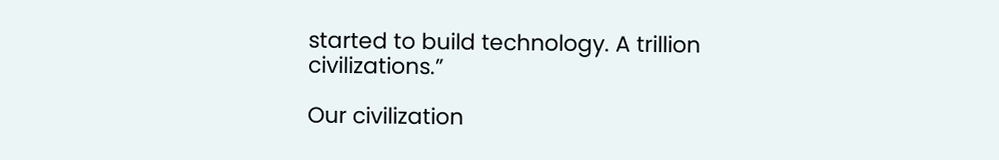started to build technology. A trillion civilizations.”

Our civilization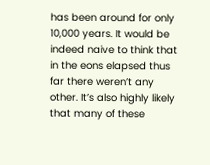has been around for only 10,000 years. It would be indeed naive to think that in the eons elapsed thus far there weren’t any other. It’s also highly likely that many of these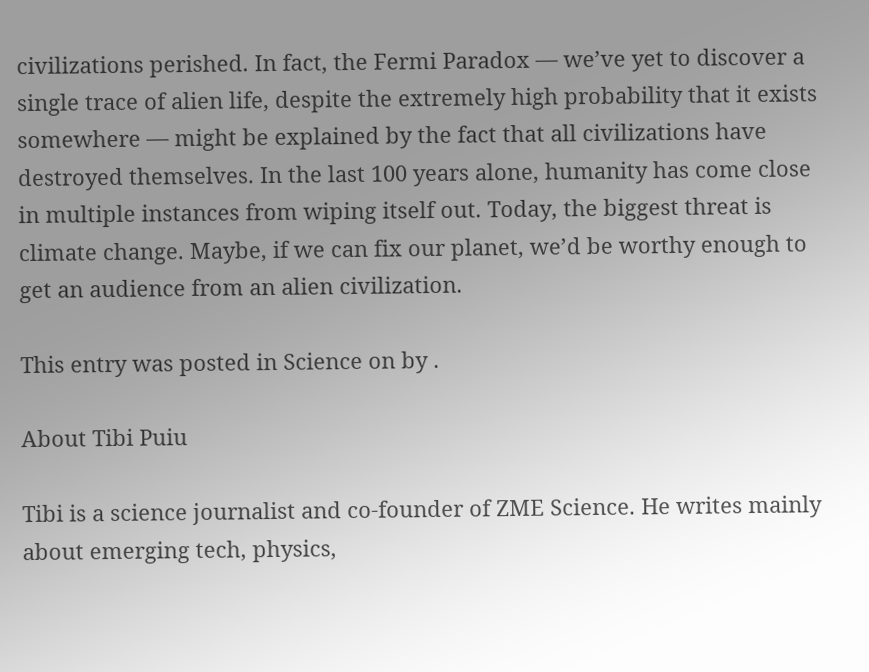civilizations perished. In fact, the Fermi Paradox — we’ve yet to discover a single trace of alien life, despite the extremely high probability that it exists somewhere — might be explained by the fact that all civilizations have destroyed themselves. In the last 100 years alone, humanity has come close in multiple instances from wiping itself out. Today, the biggest threat is climate change. Maybe, if we can fix our planet, we’d be worthy enough to get an audience from an alien civilization.

This entry was posted in Science on by .

About Tibi Puiu

Tibi is a science journalist and co-founder of ZME Science. He writes mainly about emerging tech, physics,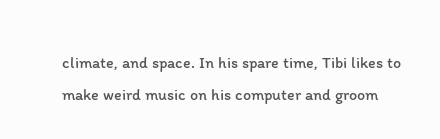climate, and space. In his spare time, Tibi likes to make weird music on his computer and groom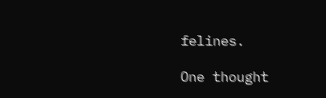felines.

One thought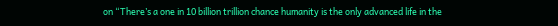on “There’s a one in 10 billion trillion chance humanity is the only advanced life in the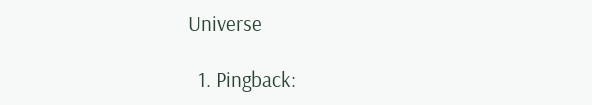Universe

  1. Pingback: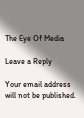The Eye Of Media

Leave a Reply

Your email address will not be published.